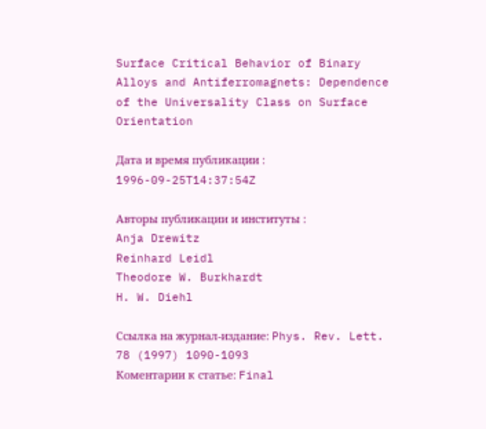Surface Critical Behavior of Binary Alloys and Antiferromagnets: Dependence of the Universality Class on Surface Orientation

Дата и время публикации : 1996-09-25T14:37:54Z

Авторы публикации и институты :
Anja Drewitz
Reinhard Leidl
Theodore W. Burkhardt
H. W. Diehl

Ссылка на журнал-издание: Phys. Rev. Lett. 78 (1997) 1090-1093
Коментарии к cтатье: Final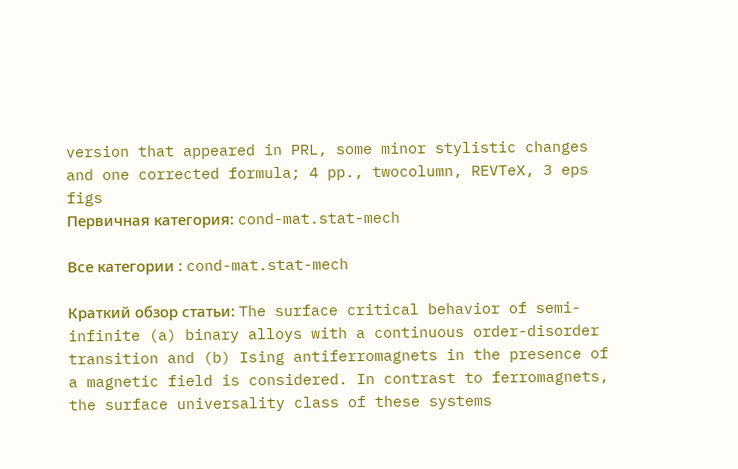version that appeared in PRL, some minor stylistic changes and one corrected formula; 4 pp., twocolumn, REVTeX, 3 eps figs
Первичная категория: cond-mat.stat-mech

Все категории : cond-mat.stat-mech

Краткий обзор статьи: The surface critical behavior of semi-infinite (a) binary alloys with a continuous order-disorder transition and (b) Ising antiferromagnets in the presence of a magnetic field is considered. In contrast to ferromagnets, the surface universality class of these systems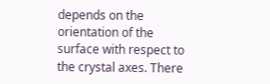depends on the orientation of the surface with respect to the crystal axes. There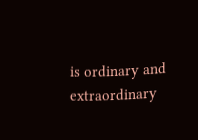is ordinary and extraordinary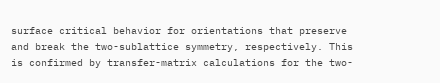surface critical behavior for orientations that preserve and break the two-sublattice symmetry, respectively. This is confirmed by transfer-matrix calculations for the two-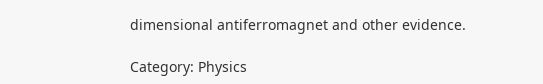dimensional antiferromagnet and other evidence.

Category: Physics